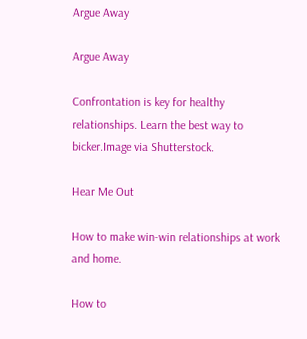Argue Away

Argue Away

Confrontation is key for healthy relationships. Learn the best way to bicker.Image via Shutterstock.

Hear Me Out

How to make win-win relationships at work and home.

How to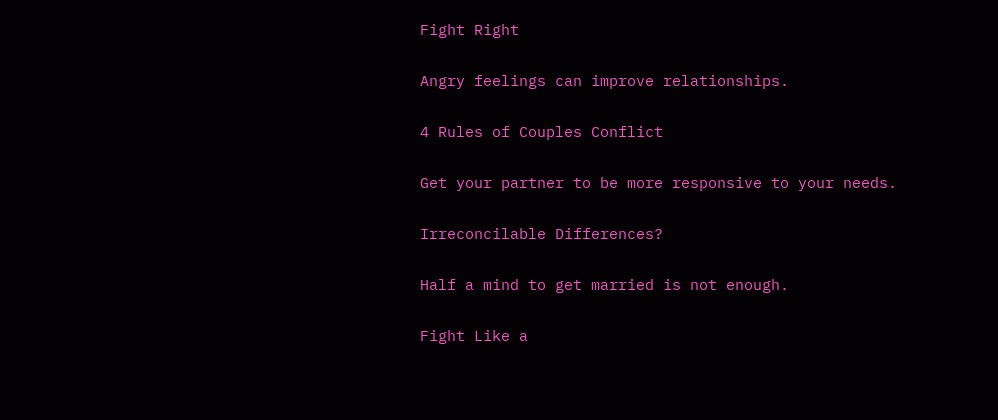Fight Right

Angry feelings can improve relationships.

4 Rules of Couples Conflict

Get your partner to be more responsive to your needs.

Irreconcilable Differences?

Half a mind to get married is not enough.

Fight Like a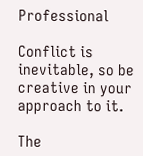Professional

Conflict is inevitable, so be creative in your approach to it.

The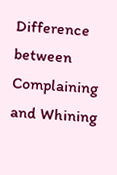Difference between Complaining and Whining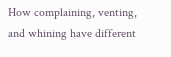How complaining, venting, and whining have different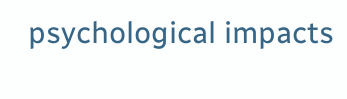psychological impacts